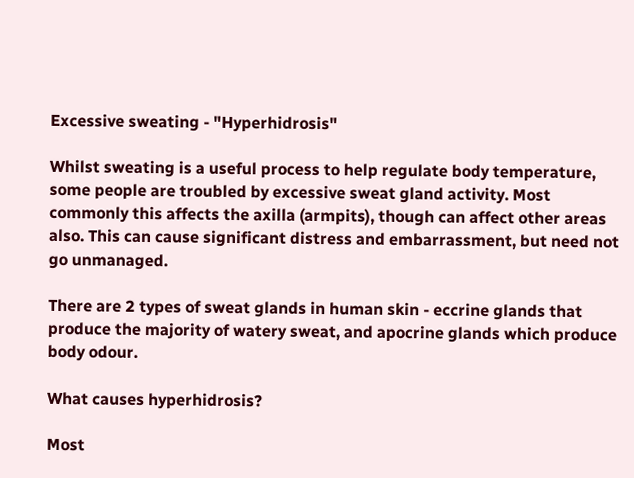Excessive sweating - "Hyperhidrosis"

Whilst sweating is a useful process to help regulate body temperature, some people are troubled by excessive sweat gland activity. Most commonly this affects the axilla (armpits), though can affect other areas also. This can cause significant distress and embarrassment, but need not go unmanaged.

There are 2 types of sweat glands in human skin - eccrine glands that produce the majority of watery sweat, and apocrine glands which produce body odour.

What causes hyperhidrosis?

Most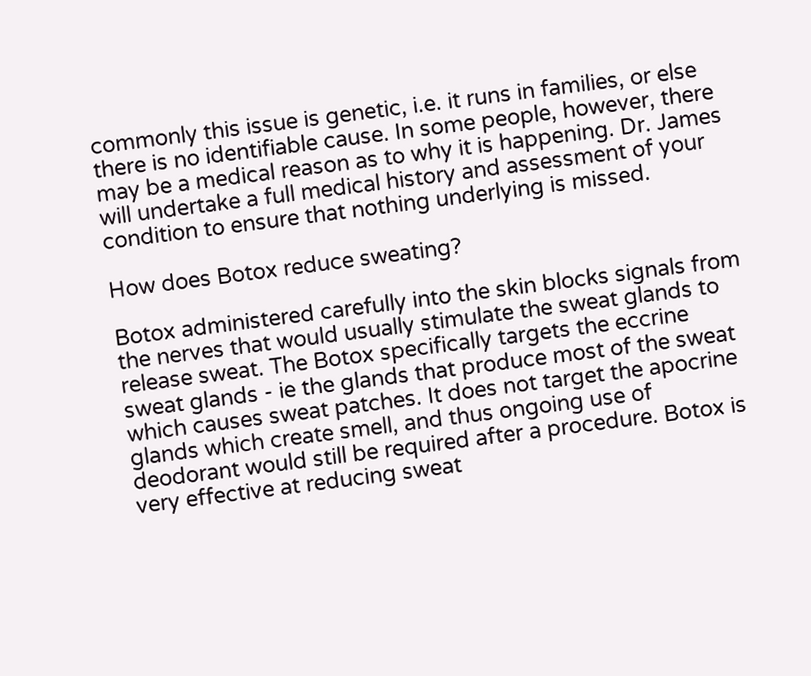commonly this issue is genetic, i.e. it runs in families, or else there is no identifiable cause. In some people, however, there may be a medical reason as to why it is happening. Dr. James will undertake a full medical history and assessment of your condition to ensure that nothing underlying is missed.

How does Botox reduce sweating?

Botox administered carefully into the skin blocks signals from the nerves that would usually stimulate the sweat glands to release sweat. The Botox specifically targets the eccrine sweat glands - ie the glands that produce most of the sweat which causes sweat patches. It does not target the apocrine glands which create smell, and thus ongoing use of deodorant would still be required after a procedure. Botox is very effective at reducing sweat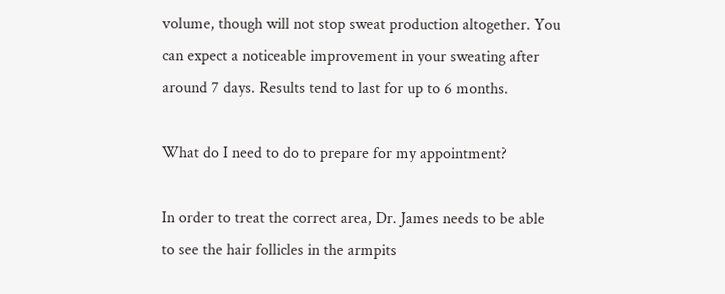volume, though will not stop sweat production altogether. You can expect a noticeable improvement in your sweating after around 7 days. Results tend to last for up to 6 months.

What do I need to do to prepare for my appointment?

In order to treat the correct area, Dr. James needs to be able to see the hair follicles in the armpits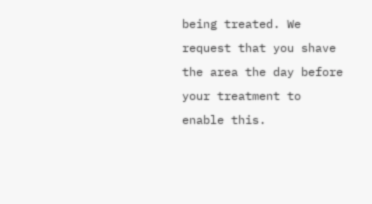being treated. We request that you shave the area the day before your treatment to enable this.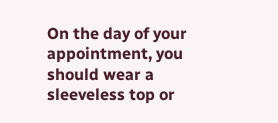On the day of your appointment, you should wear a sleeveless top or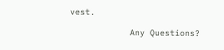vest.

            Any Questions?